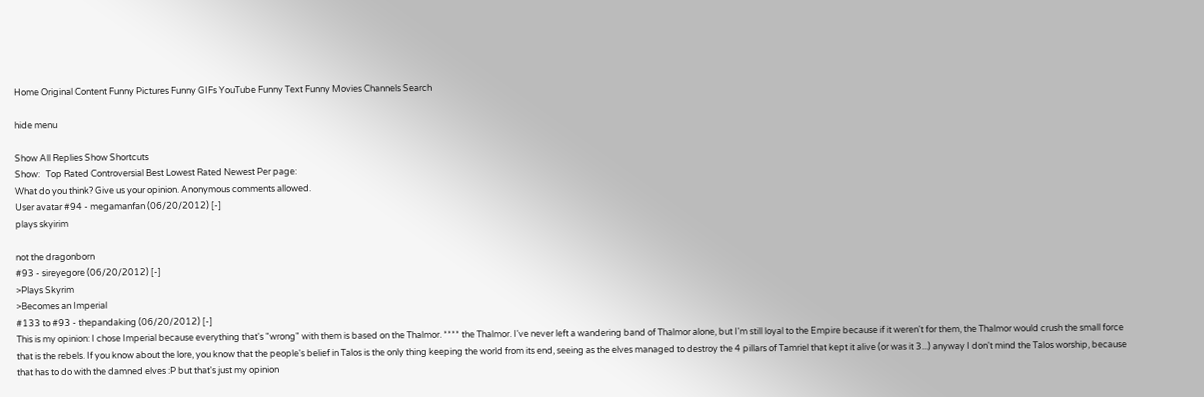Home Original Content Funny Pictures Funny GIFs YouTube Funny Text Funny Movies Channels Search

hide menu

Show All Replies Show Shortcuts
Show:   Top Rated Controversial Best Lowest Rated Newest Per page:
What do you think? Give us your opinion. Anonymous comments allowed.
User avatar #94 - megamanfan (06/20/2012) [-]
plays skyirim

not the dragonborn
#93 - sireyegore (06/20/2012) [-]
>Plays Skyrim
>Becomes an Imperial
#133 to #93 - thepandaking (06/20/2012) [-]
This is my opinion: I chose Imperial because everything that's "wrong" with them is based on the Thalmor. **** the Thalmor. I've never left a wandering band of Thalmor alone, but I'm still loyal to the Empire because if it weren't for them, the Thalmor would crush the small force that is the rebels. If you know about the lore, you know that the people's belief in Talos is the only thing keeping the world from its end, seeing as the elves managed to destroy the 4 pillars of Tamriel that kept it alive (or was it 3...) anyway I don't mind the Talos worship, because that has to do with the damned elves :P but that's just my opinion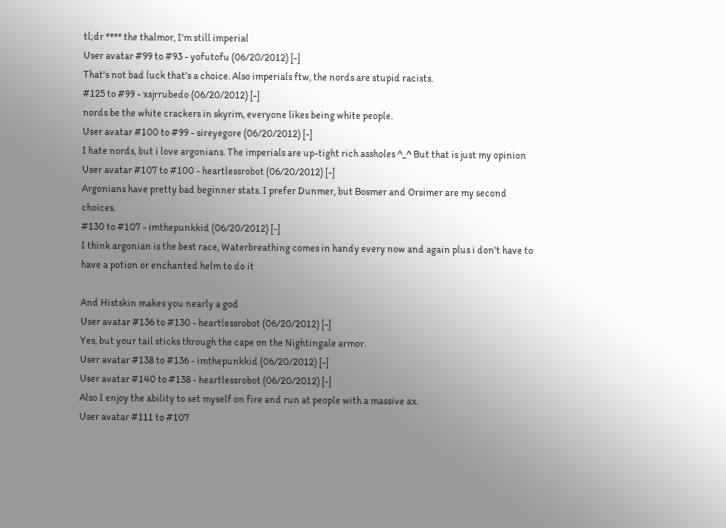tl;dr **** the thalmor, I'm still imperial
User avatar #99 to #93 - yofutofu (06/20/2012) [-]
That's not bad luck that's a choice. Also imperials ftw, the nords are stupid racists.
#125 to #99 - xsjrrubedo (06/20/2012) [-]
nords be the white crackers in skyrim, everyone likes being white people.
User avatar #100 to #99 - sireyegore (06/20/2012) [-]
I hate nords, but i love argonians. The imperials are up-tight rich assholes ^_^ But that is just my opinion
User avatar #107 to #100 - heartlessrobot (06/20/2012) [-]
Argonians have pretty bad beginner stats. I prefer Dunmer, but Bosmer and Orsimer are my second choices.
#130 to #107 - imthepunkkid (06/20/2012) [-]
I think argonian is the best race, Waterbreathing comes in handy every now and again plus i don't have to have a potion or enchanted helm to do it

And Histskin makes you nearly a god
User avatar #136 to #130 - heartlessrobot (06/20/2012) [-]
Yes, but your tail sticks through the cape on the Nightingale armor.
User avatar #138 to #136 - imthepunkkid (06/20/2012) [-]
User avatar #140 to #138 - heartlessrobot (06/20/2012) [-]
Also I enjoy the ability to set myself on fire and run at people with a massive ax.
User avatar #111 to #107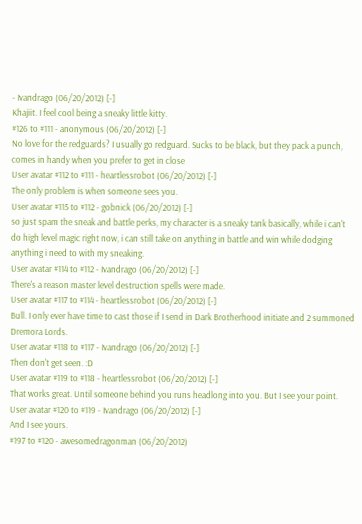- Ivandrago (06/20/2012) [-]
Khajiit. I feel cool being a sneaky little kitty.
#126 to #111 - anonymous (06/20/2012) [-]
No love for the redguards? I usually go redguard. Sucks to be black, but they pack a punch, comes in handy when you prefer to get in close
User avatar #112 to #111 - heartlessrobot (06/20/2012) [-]
The only problem is when someone sees you.
User avatar #115 to #112 - gobnick (06/20/2012) [-]
so just spam the sneak and battle perks, my character is a sneaky tank basically, while i can't do high level magic right now, i can still take on anything in battle and win while dodging anything i need to with my sneaking.
User avatar #114 to #112 - Ivandrago (06/20/2012) [-]
There's a reason master level destruction spells were made.
User avatar #117 to #114 - heartlessrobot (06/20/2012) [-]
Bull. I only ever have time to cast those if I send in Dark Brotherhood initiate and 2 summoned Dremora Lords.
User avatar #118 to #117 - Ivandrago (06/20/2012) [-]
Then don't get seen. :D
User avatar #119 to #118 - heartlessrobot (06/20/2012) [-]
That works great. Until someone behind you runs headlong into you. But I see your point.
User avatar #120 to #119 - Ivandrago (06/20/2012) [-]
And I see yours.
#197 to #120 - awesomedragonman (06/20/2012)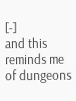[-]
and this reminds me of dungeons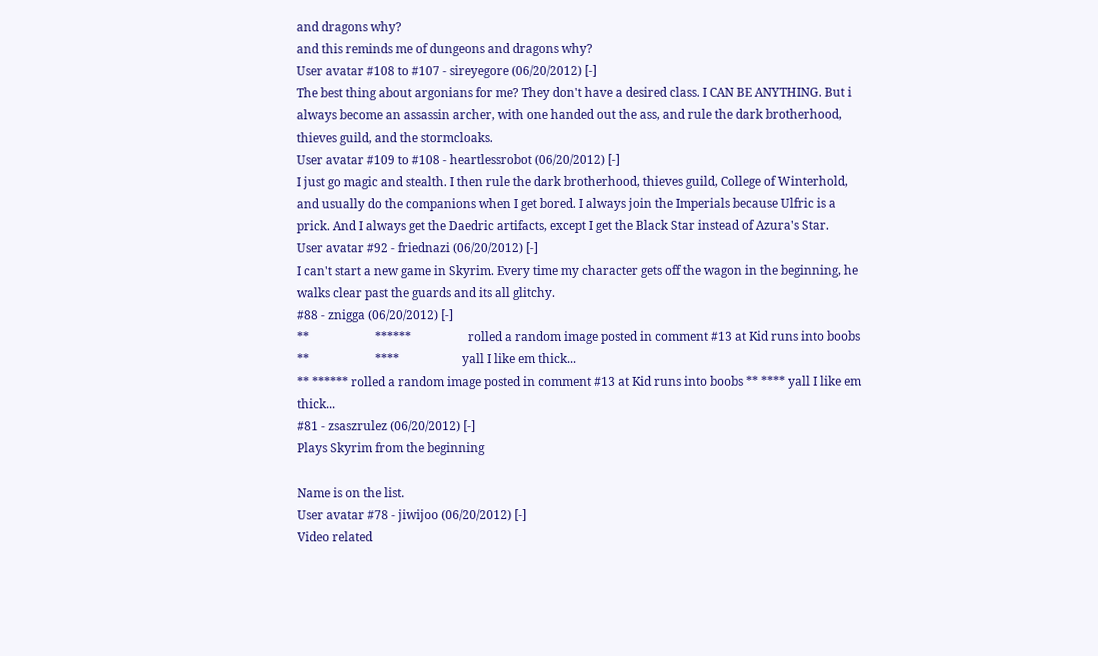and dragons why?
and this reminds me of dungeons and dragons why?
User avatar #108 to #107 - sireyegore (06/20/2012) [-]
The best thing about argonians for me? They don't have a desired class. I CAN BE ANYTHING. But i always become an assassin archer, with one handed out the ass, and rule the dark brotherhood, thieves guild, and the stormcloaks.
User avatar #109 to #108 - heartlessrobot (06/20/2012) [-]
I just go magic and stealth. I then rule the dark brotherhood, thieves guild, College of Winterhold, and usually do the companions when I get bored. I always join the Imperials because Ulfric is a prick. And I always get the Daedric artifacts, except I get the Black Star instead of Azura's Star.
User avatar #92 - friednazi (06/20/2012) [-]
I can't start a new game in Skyrim. Every time my character gets off the wagon in the beginning, he walks clear past the guards and its all glitchy.
#88 - znigga (06/20/2012) [-]
**                      ******                   rolled a random image posted in comment #13 at Kid runs into boobs **                      ****                     yall I like em thick...
** ****** rolled a random image posted in comment #13 at Kid runs into boobs ** **** yall I like em thick...
#81 - zsaszrulez (06/20/2012) [-]
Plays Skyrim from the beginning

Name is on the list.
User avatar #78 - jiwijoo (06/20/2012) [-]
Video related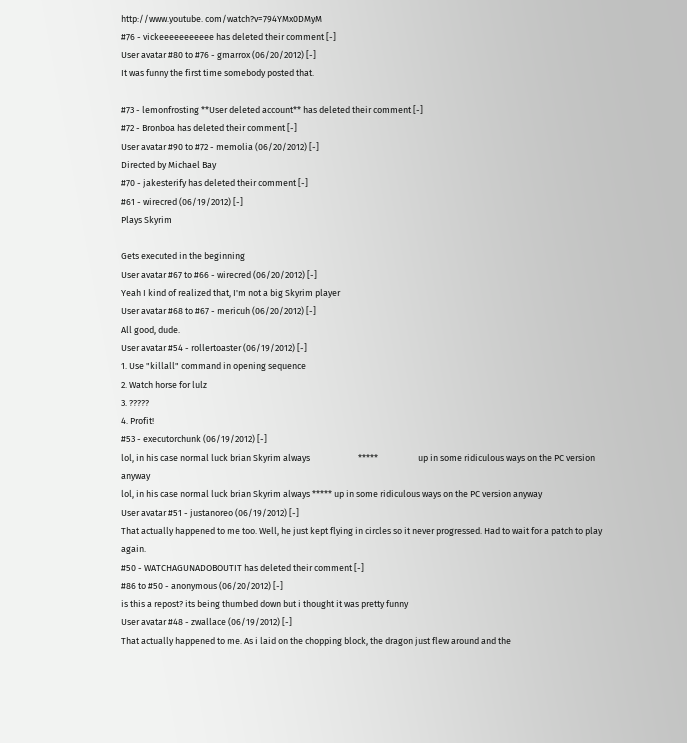http://www.youtube. com/watch?v=794YMx0DMyM
#76 - vickeeeeeeeeeee has deleted their comment [-]
User avatar #80 to #76 - gmarrox (06/20/2012) [-]
It was funny the first time somebody posted that.

#73 - lemonfrosting **User deleted account** has deleted their comment [-]
#72 - Bronboa has deleted their comment [-]
User avatar #90 to #72 - memolia (06/20/2012) [-]
Directed by Michael Bay
#70 - jakesterify has deleted their comment [-]
#61 - wirecred (06/19/2012) [-]
Plays Skyrim

Gets executed in the beginning
User avatar #67 to #66 - wirecred (06/20/2012) [-]
Yeah I kind of realized that, I'm not a big Skyrim player
User avatar #68 to #67 - mericuh (06/20/2012) [-]
All good, dude.
User avatar #54 - rollertoaster (06/19/2012) [-]
1. Use "killall" command in opening sequence
2. Watch horse for lulz
3. ?????
4. Profit!
#53 - executorchunk (06/19/2012) [-]
lol, in his case normal luck brian Skyrim always                        *****                    up in some ridiculous ways on the PC version anyway
lol, in his case normal luck brian Skyrim always ***** up in some ridiculous ways on the PC version anyway
User avatar #51 - justanoreo (06/19/2012) [-]
That actually happened to me too. Well, he just kept flying in circles so it never progressed. Had to wait for a patch to play again.
#50 - WATCHAGUNADOBOUTIT has deleted their comment [-]
#86 to #50 - anonymous (06/20/2012) [-]
is this a repost? its being thumbed down but i thought it was pretty funny
User avatar #48 - zwallace (06/19/2012) [-]
That actually happened to me. As i laid on the chopping block, the dragon just flew around and the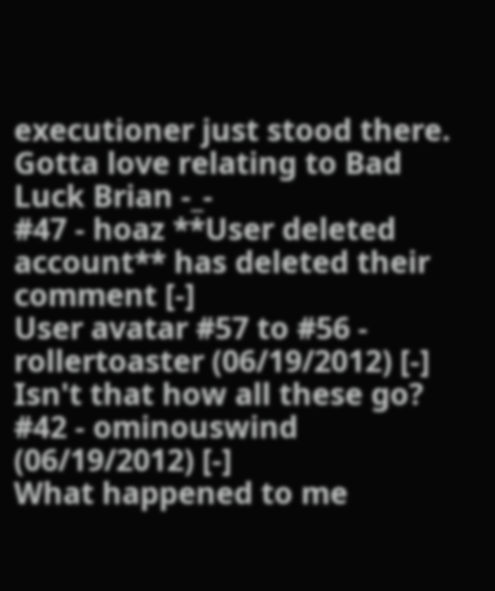executioner just stood there. Gotta love relating to Bad Luck Brian -_-
#47 - hoaz **User deleted account** has deleted their comment [-]
User avatar #57 to #56 - rollertoaster (06/19/2012) [-]
Isn't that how all these go?
#42 - ominouswind (06/19/2012) [-]
What happened to me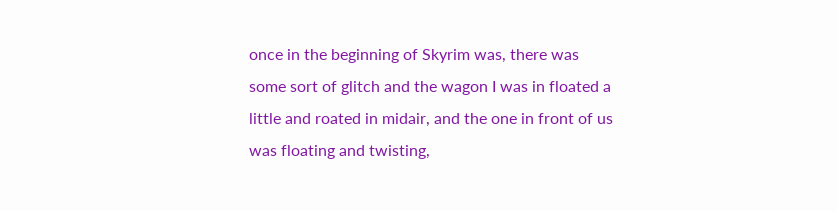once in the beginning of Skyrim was, there was some sort of glitch and the wagon I was in floated a little and roated in midair, and the one in front of us was floating and twisting,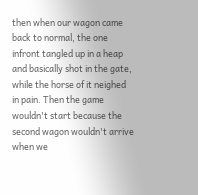then when our wagon came back to normal, the one infront tangled up in a heap and basically shot in the gate, while the horse of it neighed in pain. Then the game wouldn't start because the second wagon wouldn't arrive when we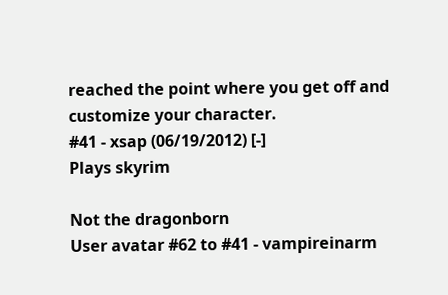reached the point where you get off and customize your character.
#41 - xsap (06/19/2012) [-]
Plays skyrim

Not the dragonborn
User avatar #62 to #41 - vampireinarm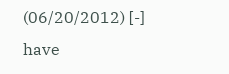(06/20/2012) [-]
have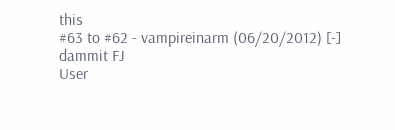this
#63 to #62 - vampireinarm (06/20/2012) [-]
dammit FJ
User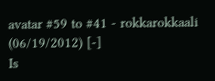avatar #59 to #41 - rokkarokkaali (06/19/2012) [-]
Is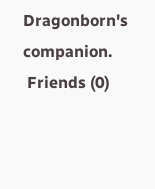Dragonborn's companion.
 Friends (0)